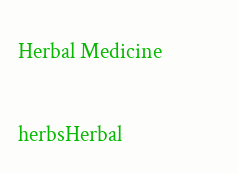Herbal Medicine

herbsHerbal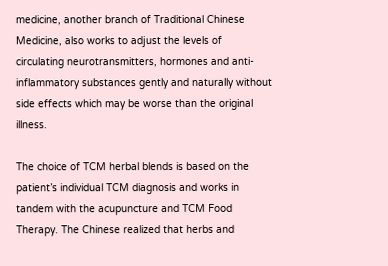medicine, another branch of Traditional Chinese Medicine, also works to adjust the levels of circulating neurotransmitters, hormones and anti-inflammatory substances gently and naturally without side effects which may be worse than the original illness.

The choice of TCM herbal blends is based on the patient’s individual TCM diagnosis and works in tandem with the acupuncture and TCM Food Therapy. The Chinese realized that herbs and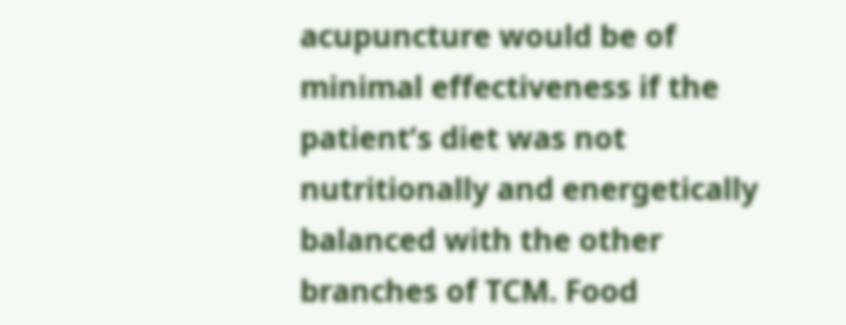acupuncture would be of minimal effectiveness if the patient’s diet was not nutritionally and energetically balanced with the other branches of TCM. Food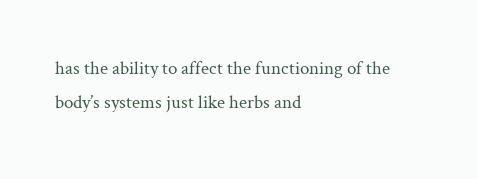has the ability to affect the functioning of the body’s systems just like herbs and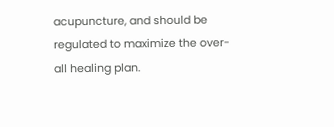acupuncture, and should be regulated to maximize the over-all healing plan.